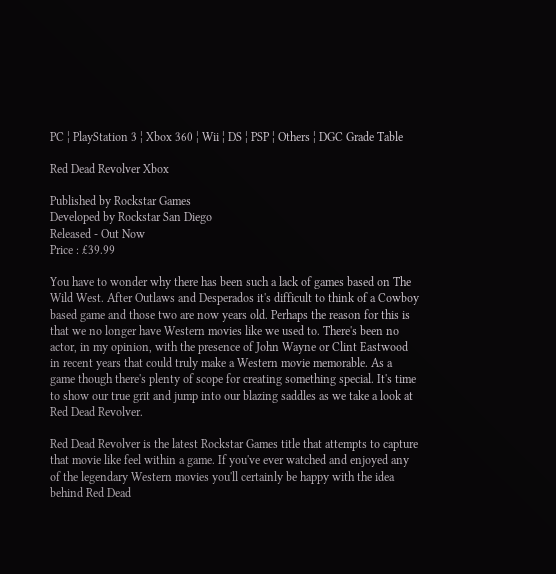PC ¦ PlayStation 3 ¦ Xbox 360 ¦ Wii ¦ DS ¦ PSP ¦ Others ¦ DGC Grade Table

Red Dead Revolver Xbox

Published by Rockstar Games
Developed by Rockstar San Diego
Released - Out Now
Price : £39.99

You have to wonder why there has been such a lack of games based on The Wild West. After Outlaws and Desperados it's difficult to think of a Cowboy based game and those two are now years old. Perhaps the reason for this is that we no longer have Western movies like we used to. There's been no actor, in my opinion, with the presence of John Wayne or Clint Eastwood in recent years that could truly make a Western movie memorable. As a game though there's plenty of scope for creating something special. It's time to show our true grit and jump into our blazing saddles as we take a look at Red Dead Revolver.

Red Dead Revolver is the latest Rockstar Games title that attempts to capture that movie like feel within a game. If you've ever watched and enjoyed any of the legendary Western movies you'll certainly be happy with the idea behind Red Dead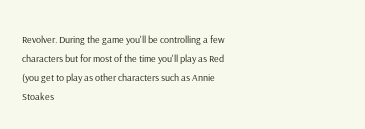Revolver. During the game you'll be controlling a few characters but for most of the time you'll play as Red (you get to play as other characters such as Annie Stoakes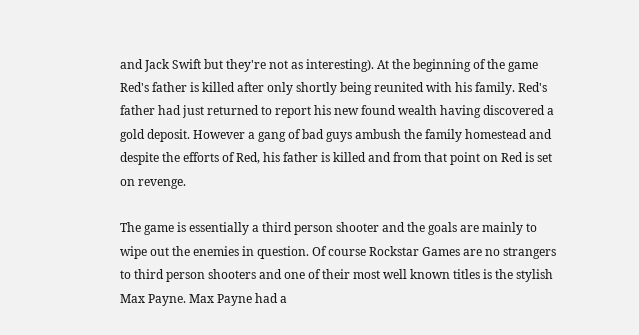and Jack Swift but they're not as interesting). At the beginning of the game Red's father is killed after only shortly being reunited with his family. Red's father had just returned to report his new found wealth having discovered a gold deposit. However a gang of bad guys ambush the family homestead and despite the efforts of Red, his father is killed and from that point on Red is set on revenge.

The game is essentially a third person shooter and the goals are mainly to wipe out the enemies in question. Of course Rockstar Games are no strangers to third person shooters and one of their most well known titles is the stylish Max Payne. Max Payne had a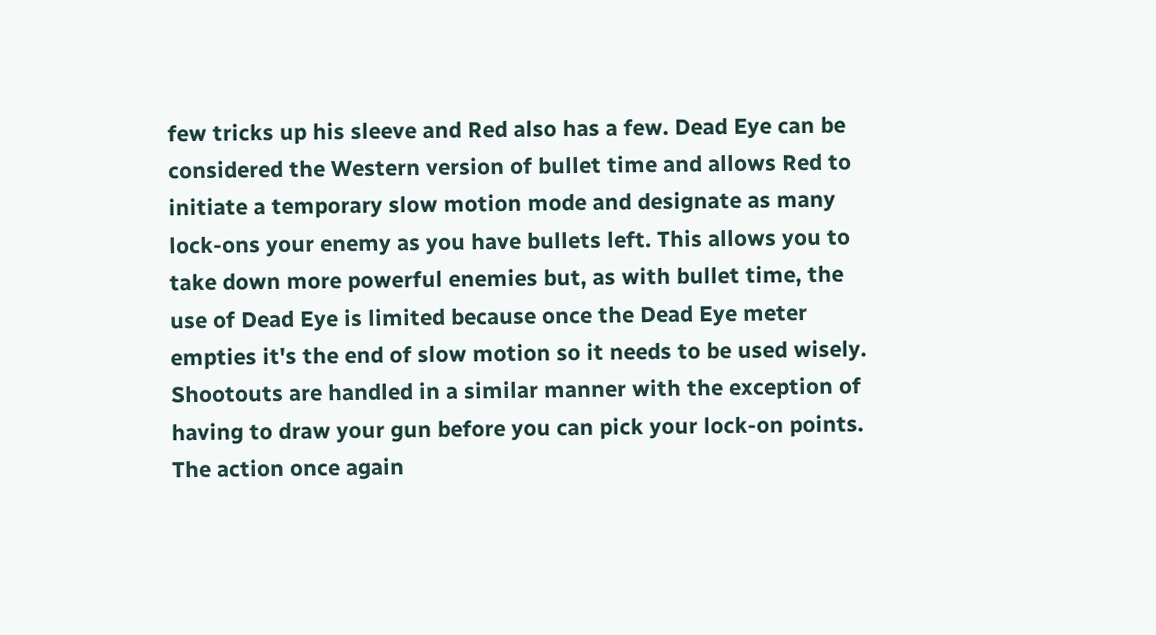few tricks up his sleeve and Red also has a few. Dead Eye can be considered the Western version of bullet time and allows Red to initiate a temporary slow motion mode and designate as many lock-ons your enemy as you have bullets left. This allows you to take down more powerful enemies but, as with bullet time, the use of Dead Eye is limited because once the Dead Eye meter empties it's the end of slow motion so it needs to be used wisely. Shootouts are handled in a similar manner with the exception of having to draw your gun before you can pick your lock-on points. The action once again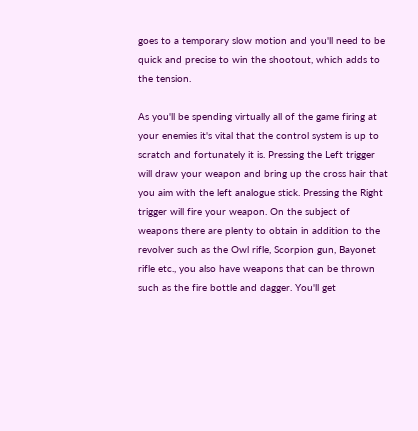goes to a temporary slow motion and you'll need to be quick and precise to win the shootout, which adds to the tension.

As you'll be spending virtually all of the game firing at your enemies it's vital that the control system is up to scratch and fortunately it is. Pressing the Left trigger will draw your weapon and bring up the cross hair that you aim with the left analogue stick. Pressing the Right trigger will fire your weapon. On the subject of weapons there are plenty to obtain in addition to the revolver such as the Owl rifle, Scorpion gun, Bayonet rifle etc., you also have weapons that can be thrown such as the fire bottle and dagger. You'll get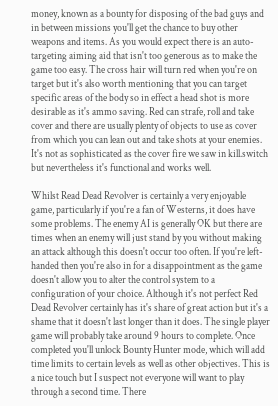money, known as a bounty for disposing of the bad guys and in between missions you'll get the chance to buy other weapons and items. As you would expect there is an auto-targeting aiming aid that isn't too generous as to make the game too easy. The cross hair will turn red when you're on target but it's also worth mentioning that you can target specific areas of the body so in effect a head shot is more desirable as it's ammo saving. Red can strafe, roll and take cover and there are usually plenty of objects to use as cover from which you can lean out and take shots at your enemies. It's not as sophisticated as the cover fire we saw in kill.switch but nevertheless it's functional and works well.

Whilst Read Dead Revolver is certainly a very enjoyable game, particularly if you're a fan of Westerns, it does have some problems. The enemy AI is generally OK but there are times when an enemy will just stand by you without making an attack although this doesn't occur too often. If you're left-handed then you're also in for a disappointment as the game doesn't allow you to alter the control system to a configuration of your choice. Although it's not perfect Red Dead Revolver certainly has it's share of great action but it's a shame that it doesn't last longer than it does. The single player game will probably take around 9 hours to complete. Once completed you'll unlock Bounty Hunter mode, which will add time limits to certain levels as well as other objectives. This is a nice touch but I suspect not everyone will want to play through a second time. There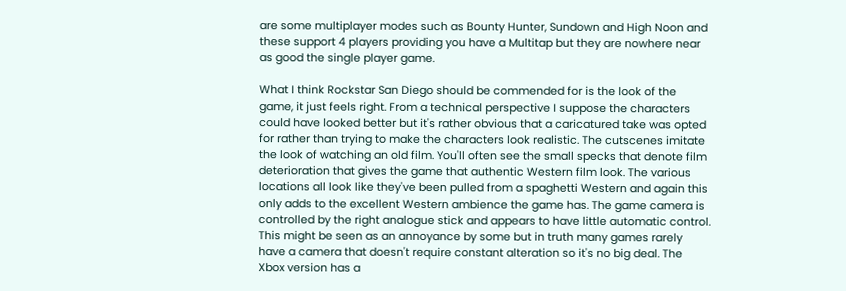are some multiplayer modes such as Bounty Hunter, Sundown and High Noon and these support 4 players providing you have a Multitap but they are nowhere near as good the single player game.

What I think Rockstar San Diego should be commended for is the look of the game, it just feels right. From a technical perspective I suppose the characters could have looked better but it's rather obvious that a caricatured take was opted for rather than trying to make the characters look realistic. The cutscenes imitate the look of watching an old film. You'll often see the small specks that denote film deterioration that gives the game that authentic Western film look. The various locations all look like they've been pulled from a spaghetti Western and again this only adds to the excellent Western ambience the game has. The game camera is controlled by the right analogue stick and appears to have little automatic control. This might be seen as an annoyance by some but in truth many games rarely have a camera that doesn't require constant alteration so it's no big deal. The Xbox version has a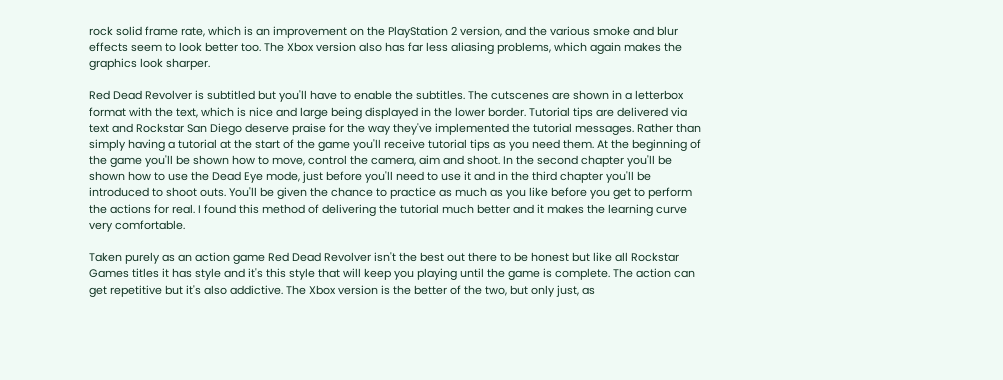rock solid frame rate, which is an improvement on the PlayStation 2 version, and the various smoke and blur effects seem to look better too. The Xbox version also has far less aliasing problems, which again makes the graphics look sharper.

Red Dead Revolver is subtitled but you'll have to enable the subtitles. The cutscenes are shown in a letterbox format with the text, which is nice and large being displayed in the lower border. Tutorial tips are delivered via text and Rockstar San Diego deserve praise for the way they've implemented the tutorial messages. Rather than simply having a tutorial at the start of the game you'll receive tutorial tips as you need them. At the beginning of the game you'll be shown how to move, control the camera, aim and shoot. In the second chapter you'll be shown how to use the Dead Eye mode, just before you'll need to use it and in the third chapter you'll be introduced to shoot outs. You'll be given the chance to practice as much as you like before you get to perform the actions for real. I found this method of delivering the tutorial much better and it makes the learning curve very comfortable.

Taken purely as an action game Red Dead Revolver isn't the best out there to be honest but like all Rockstar Games titles it has style and it's this style that will keep you playing until the game is complete. The action can get repetitive but it's also addictive. The Xbox version is the better of the two, but only just, as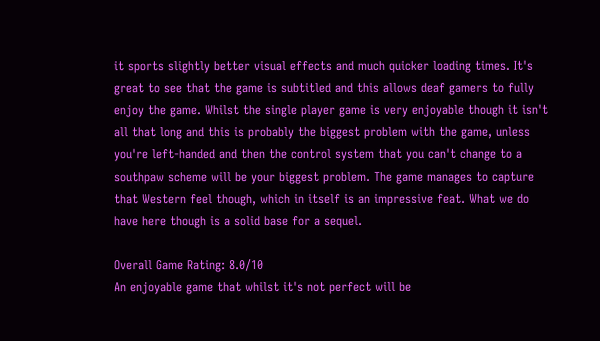it sports slightly better visual effects and much quicker loading times. It's great to see that the game is subtitled and this allows deaf gamers to fully enjoy the game. Whilst the single player game is very enjoyable though it isn't all that long and this is probably the biggest problem with the game, unless you're left-handed and then the control system that you can't change to a southpaw scheme will be your biggest problem. The game manages to capture that Western feel though, which in itself is an impressive feat. What we do have here though is a solid base for a sequel.

Overall Game Rating: 8.0/10
An enjoyable game that whilst it's not perfect will be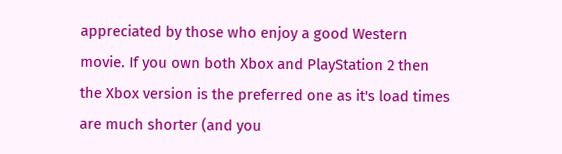appreciated by those who enjoy a good Western movie. If you own both Xbox and PlayStation 2 then the Xbox version is the preferred one as it's load times are much shorter (and you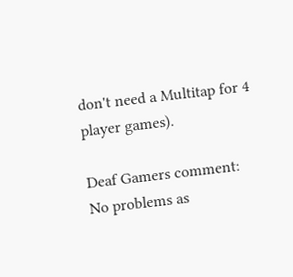don't need a Multitap for 4 player games).

Deaf Gamers comment:
No problems as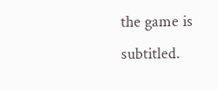the game is subtitled.